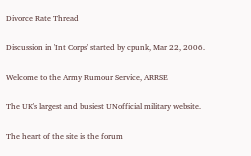Divorce Rate Thread

Discussion in 'Int Corps' started by cpunk, Mar 22, 2006.

Welcome to the Army Rumour Service, ARRSE

The UK's largest and busiest UNofficial military website.

The heart of the site is the forum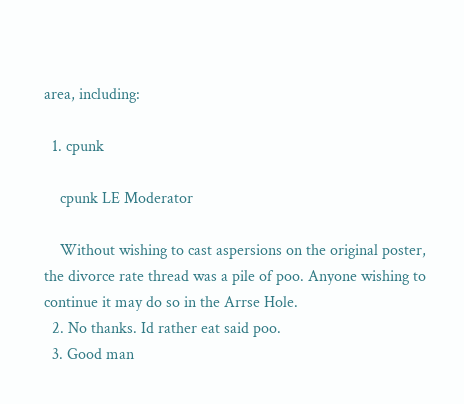area, including:

  1. cpunk

    cpunk LE Moderator

    Without wishing to cast aspersions on the original poster, the divorce rate thread was a pile of poo. Anyone wishing to continue it may do so in the Arrse Hole.
  2. No thanks. Id rather eat said poo.
  3. Good man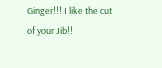Ginger!!! I like the cut of your Jib!!